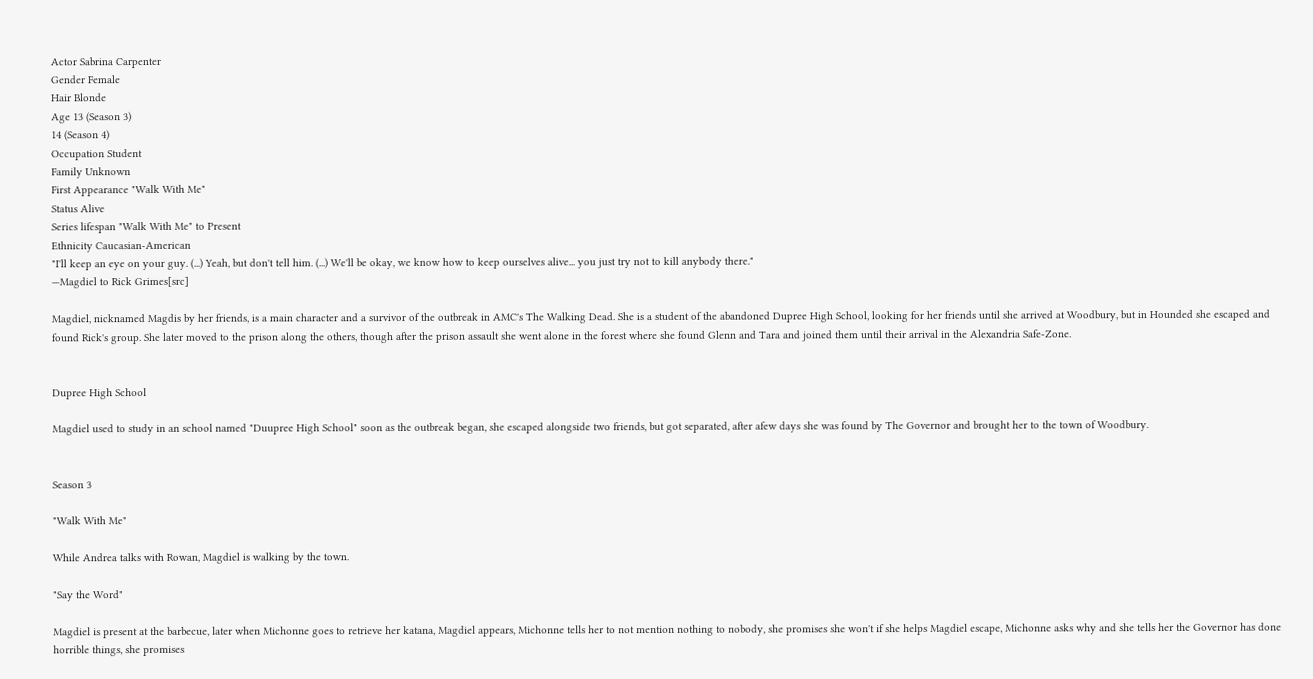Actor Sabrina Carpenter
Gender Female
Hair Blonde
Age 13 (Season 3)
14 (Season 4)
Occupation Student
Family Unknown
First Appearance "Walk With Me"
Status Alive
Series lifespan "Walk With Me" to Present
Ethnicity Caucasian-American
"I'll keep an eye on your guy. (...) Yeah, but don't tell him. (...) We'll be okay, we know how to keep ourselves alive... you just try not to kill anybody there."
—Magdiel to Rick Grimes[src]

Magdiel, nicknamed Magdis by her friends, is a main character and a survivor of the outbreak in AMC's The Walking Dead. She is a student of the abandoned Dupree High School, looking for her friends until she arrived at Woodbury, but in Hounded she escaped and found Rick's group. She later moved to the prison along the others, though after the prison assault she went alone in the forest where she found Glenn and Tara and joined them until their arrival in the Alexandria Safe-Zone.


Dupree High School

Magdiel used to study in an school named "Duupree High School" soon as the outbreak began, she escaped alongside two friends, but got separated, after afew days she was found by The Governor and brought her to the town of Woodbury.


Season 3

"Walk With Me"

While Andrea talks with Rowan, Magdiel is walking by the town.

"Say the Word"

Magdiel is present at the barbecue, later when Michonne goes to retrieve her katana, Magdiel appears, Michonne tells her to not mention nothing to nobody, she promises she won't if she helps Magdiel escape, Michonne asks why and she tells her the Governor has done horrible things, she promises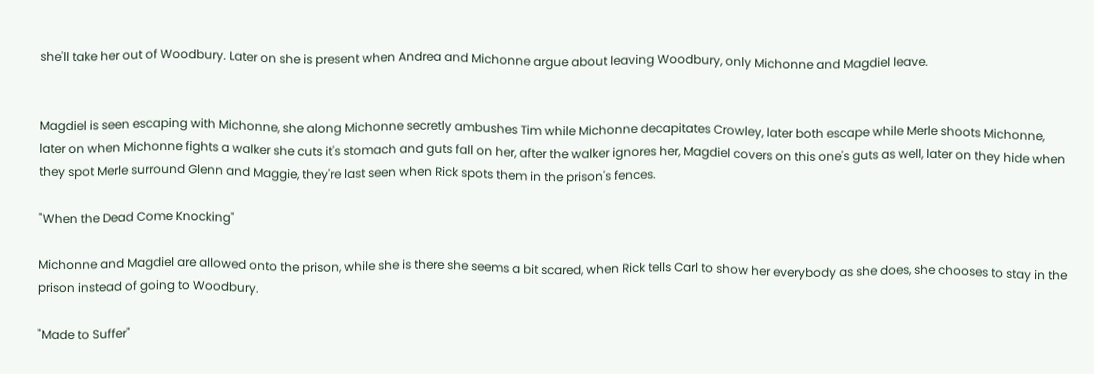she'll take her out of Woodbury. Later on she is present when Andrea and Michonne argue about leaving Woodbury, only Michonne and Magdiel leave.


Magdiel is seen escaping with Michonne, she along Michonne secretly ambushes Tim while Michonne decapitates Crowley, later both escape while Merle shoots Michonne, later on when Michonne fights a walker she cuts it's stomach and guts fall on her, after the walker ignores her, Magdiel covers on this one's guts as well, later on they hide when they spot Merle surround Glenn and Maggie, they're last seen when Rick spots them in the prison's fences.

"When the Dead Come Knocking"

Michonne and Magdiel are allowed onto the prison, while she is there she seems a bit scared, when Rick tells Carl to show her everybody as she does, she chooses to stay in the prison instead of going to Woodbury.

"Made to Suffer"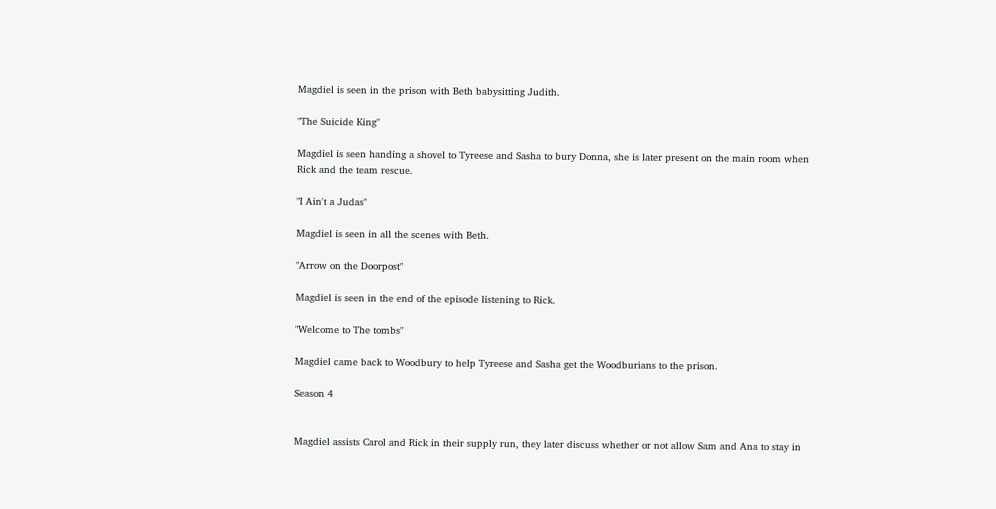Magdiel is seen in the prison with Beth babysitting Judith.

"The Suicide King"

Magdiel is seen handing a shovel to Tyreese and Sasha to bury Donna, she is later present on the main room when Rick and the team rescue.

"I Ain't a Judas"

Magdiel is seen in all the scenes with Beth.

"Arrow on the Doorpost"

Magdiel is seen in the end of the episode listening to Rick.

"Welcome to The tombs"

Magdiel came back to Woodbury to help Tyreese and Sasha get the Woodburians to the prison.

Season 4


Magdiel assists Carol and Rick in their supply run, they later discuss whether or not allow Sam and Ana to stay in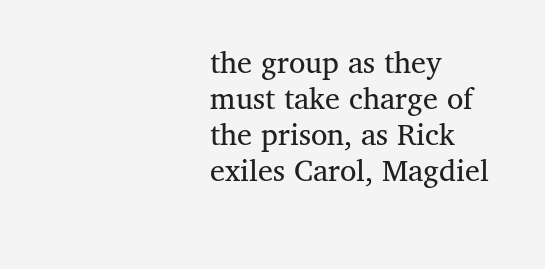the group as they must take charge of the prison, as Rick exiles Carol, Magdiel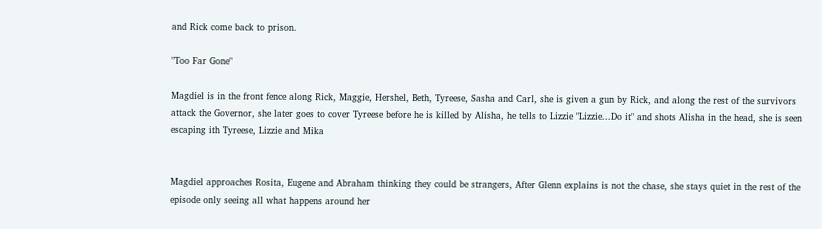and Rick come back to prison.

"Too Far Gone"

Magdiel is in the front fence along Rick, Maggie, Hershel, Beth, Tyreese, Sasha and Carl, she is given a gun by Rick, and along the rest of the survivors attack the Governor, she later goes to cover Tyreese before he is killed by Alisha, he tells to Lizzie "Lizzie...Do it" and shots Alisha in the head, she is seen escaping ith Tyreese, Lizzie and Mika


Magdiel approaches Rosita, Eugene and Abraham thinking they could be strangers, After Glenn explains is not the chase, she stays quiet in the rest of the episode only seeing all what happens around her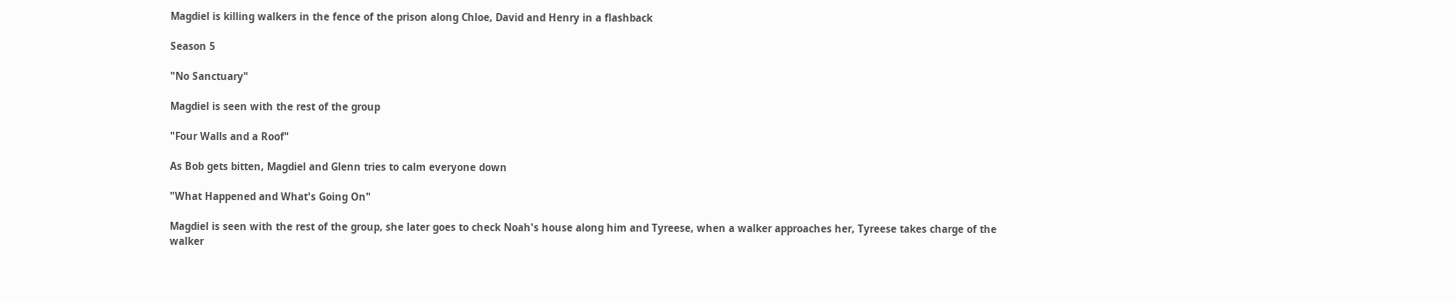Magdiel is killing walkers in the fence of the prison along Chloe, David and Henry in a flashback

Season 5

"No Sanctuary"

Magdiel is seen with the rest of the group

"Four Walls and a Roof"

As Bob gets bitten, Magdiel and Glenn tries to calm everyone down

"What Happened and What's Going On"

Magdiel is seen with the rest of the group, she later goes to check Noah's house along him and Tyreese, when a walker approaches her, Tyreese takes charge of the walker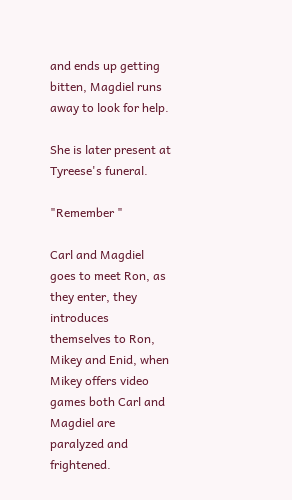and ends up getting bitten, Magdiel runs away to look for help.

She is later present at Tyreese's funeral.

"Remember "

Carl and Magdiel goes to meet Ron, as they enter, they introduces themselves to Ron, Mikey and Enid, when Mikey offers video games both Carl and Magdiel are paralyzed and frightened.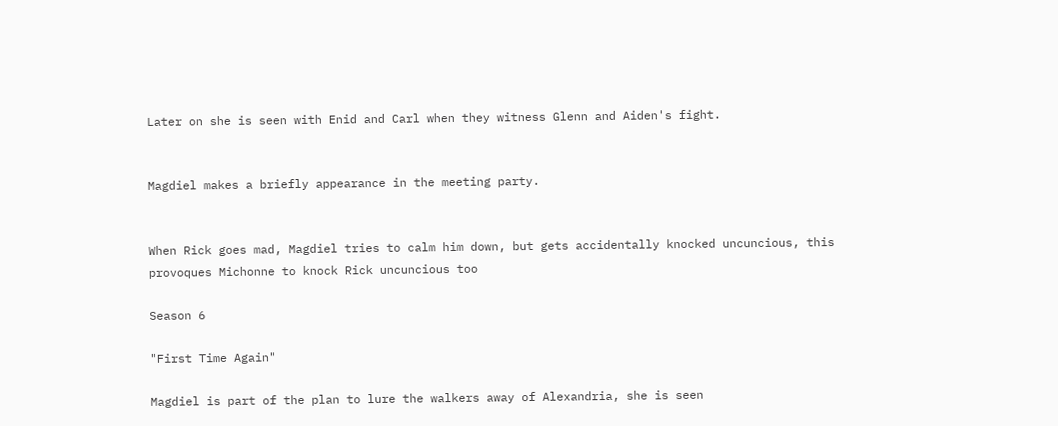Later on she is seen with Enid and Carl when they witness Glenn and Aiden's fight.


Magdiel makes a briefly appearance in the meeting party.


When Rick goes mad, Magdiel tries to calm him down, but gets accidentally knocked uncuncious, this provoques Michonne to knock Rick uncuncious too

Season 6

"First Time Again"

Magdiel is part of the plan to lure the walkers away of Alexandria, she is seen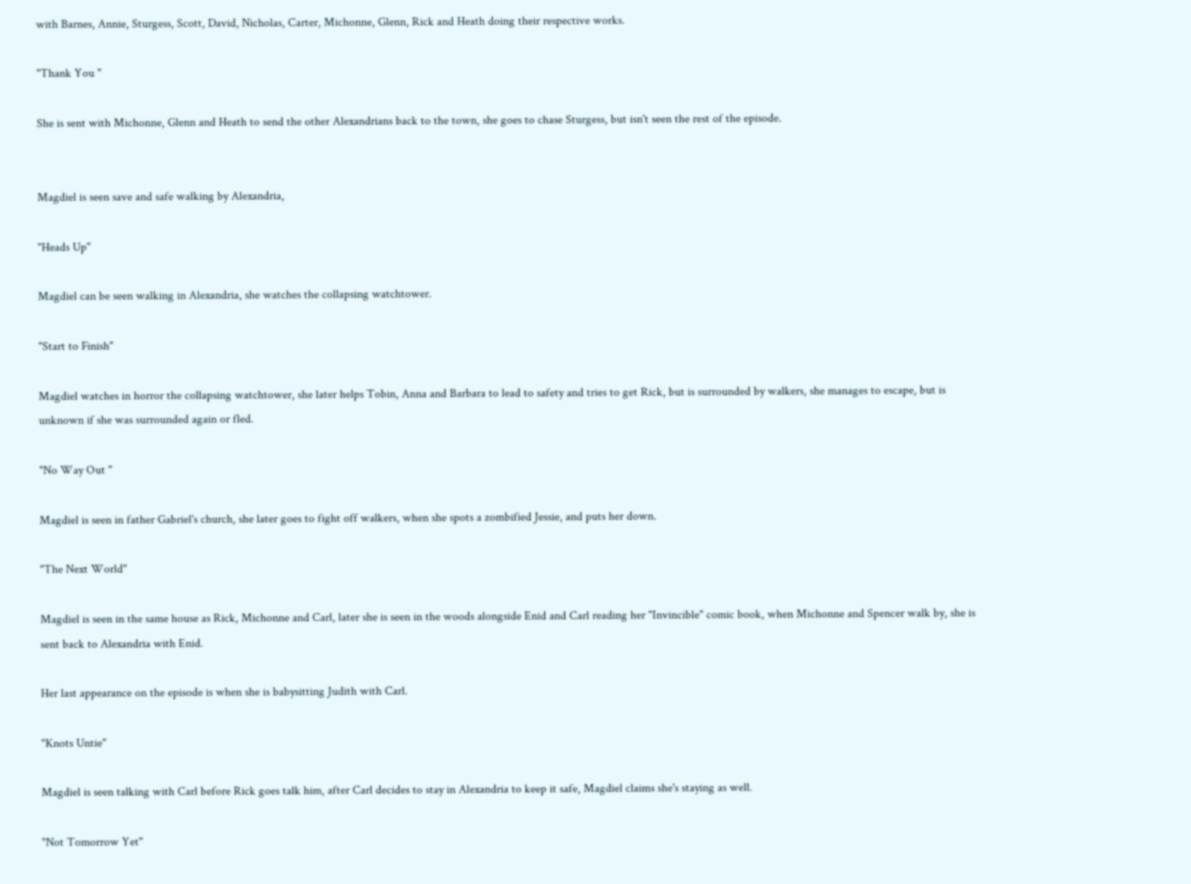with Barnes, Annie, Sturgess, Scott, David, Nicholas, Carter, Michonne, Glenn, Rick and Heath doing their respective works.

"Thank You "

She is sent with Michonne, Glenn and Heath to send the other Alexandrians back to the town, she goes to chase Sturgess, but isn't seen the rest of the episode.


Magdiel is seen save and safe walking by Alexandria,

"Heads Up"

Magdiel can be seen walking in Alexandria, she watches the collapsing watchtower.

"Start to Finish"

Magdiel watches in horror the collapsing watchtower, she later helps Tobin, Anna and Barbara to lead to safety and tries to get Rick, but is surrounded by walkers, she manages to escape, but is unknown if she was surrounded again or fled.

"No Way Out "

Magdiel is seen in father Gabriel's church, she later goes to fight off walkers, when she spots a zombified Jessie, and puts her down.

"The Next World"

Magdiel is seen in the same house as Rick, Michonne and Carl, later she is seen in the woods alongside Enid and Carl reading her "Invincible" comic book, when Michonne and Spencer walk by, she is sent back to Alexandria with Enid.

Her last appearance on the episode is when she is babysitting Judith with Carl.

"Knots Untie"

Magdiel is seen talking with Carl before Rick goes talk him, after Carl decides to stay in Alexandria to keep it safe, Magdiel claims she's staying as well.

"Not Tomorrow Yet"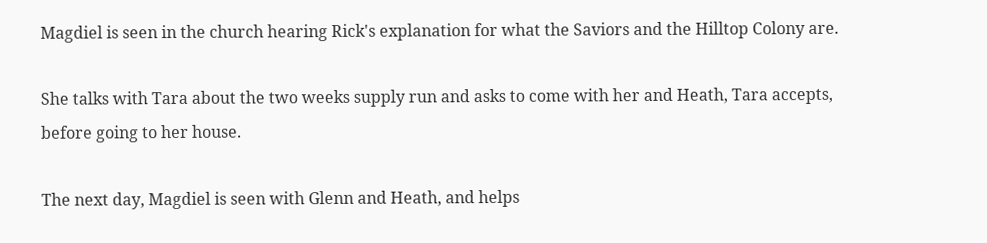Magdiel is seen in the church hearing Rick's explanation for what the Saviors and the Hilltop Colony are.

She talks with Tara about the two weeks supply run and asks to come with her and Heath, Tara accepts, before going to her house.

The next day, Magdiel is seen with Glenn and Heath, and helps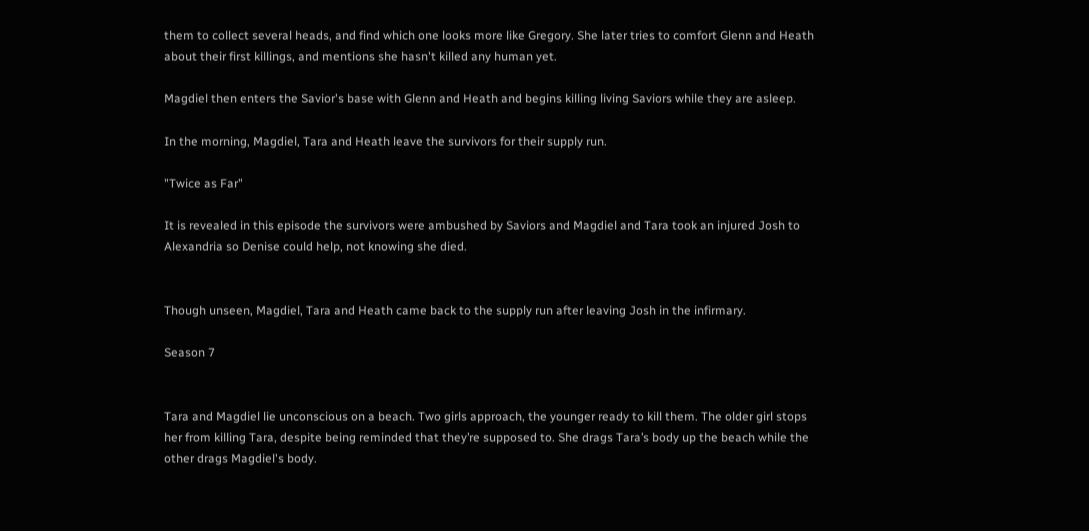them to collect several heads, and find which one looks more like Gregory. She later tries to comfort Glenn and Heath about their first killings, and mentions she hasn't killed any human yet.

Magdiel then enters the Savior's base with Glenn and Heath and begins killing living Saviors while they are asleep.

In the morning, Magdiel, Tara and Heath leave the survivors for their supply run.

"Twice as Far"

It is revealed in this episode the survivors were ambushed by Saviors and Magdiel and Tara took an injured Josh to Alexandria so Denise could help, not knowing she died.


Though unseen, Magdiel, Tara and Heath came back to the supply run after leaving Josh in the infirmary.

Season 7


Tara and Magdiel lie unconscious on a beach. Two girls approach, the younger ready to kill them. The older girl stops her from killing Tara, despite being reminded that they’re supposed to. She drags Tara’s body up the beach while the other drags Magdiel's body.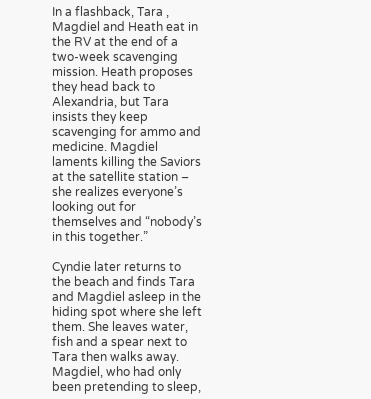In a flashback, Tara , Magdiel and Heath eat in the RV at the end of a two-week scavenging mission. Heath proposes they head back to Alexandria, but Tara insists they keep scavenging for ammo and medicine. Magdiel laments killing the Saviors at the satellite station – she realizes everyone’s looking out for themselves and “nobody’s in this together.”

Cyndie later returns to the beach and finds Tara and Magdiel asleep in the hiding spot where she left them. She leaves water, fish and a spear next to Tara then walks away. Magdiel, who had only been pretending to sleep,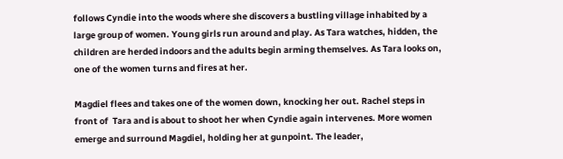follows Cyndie into the woods where she discovers a bustling village inhabited by a large group of women. Young girls run around and play. As Tara watches, hidden, the children are herded indoors and the adults begin arming themselves. As Tara looks on, one of the women turns and fires at her.

Magdiel flees and takes one of the women down, knocking her out. Rachel steps in front of  Tara and is about to shoot her when Cyndie again intervenes. More women emerge and surround Magdiel, holding her at gunpoint. The leader,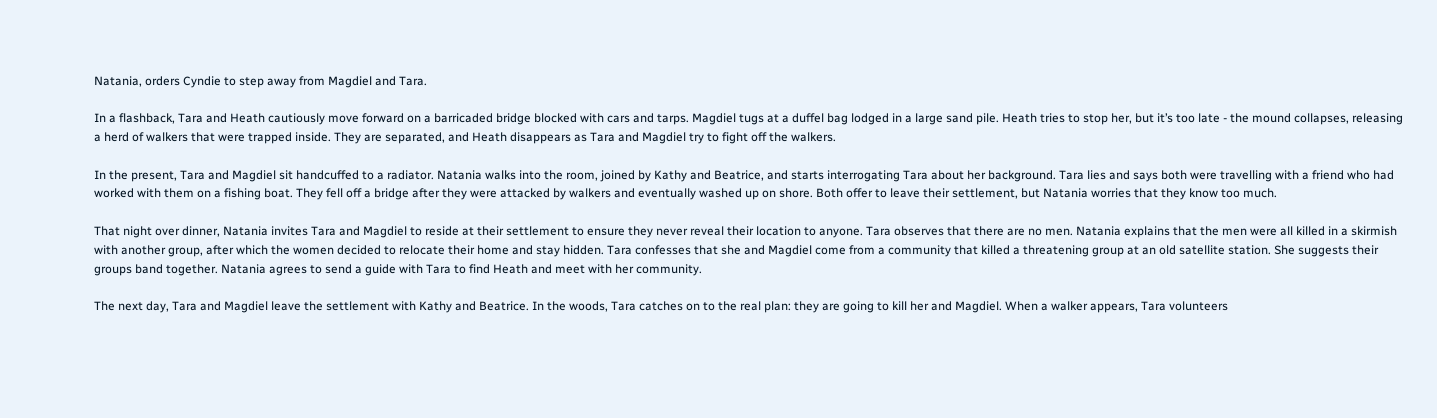Natania, orders Cyndie to step away from Magdiel and Tara.

In a flashback, Tara and Heath cautiously move forward on a barricaded bridge blocked with cars and tarps. Magdiel tugs at a duffel bag lodged in a large sand pile. Heath tries to stop her, but it’s too late - the mound collapses, releasing a herd of walkers that were trapped inside. They are separated, and Heath disappears as Tara and Magdiel try to fight off the walkers.

In the present, Tara and Magdiel sit handcuffed to a radiator. Natania walks into the room, joined by Kathy and Beatrice, and starts interrogating Tara about her background. Tara lies and says both were travelling with a friend who had worked with them on a fishing boat. They fell off a bridge after they were attacked by walkers and eventually washed up on shore. Both offer to leave their settlement, but Natania worries that they know too much.

That night over dinner, Natania invites Tara and Magdiel to reside at their settlement to ensure they never reveal their location to anyone. Tara observes that there are no men. Natania explains that the men were all killed in a skirmish with another group, after which the women decided to relocate their home and stay hidden. Tara confesses that she and Magdiel come from a community that killed a threatening group at an old satellite station. She suggests their groups band together. Natania agrees to send a guide with Tara to find Heath and meet with her community.

The next day, Tara and Magdiel leave the settlement with Kathy and Beatrice. In the woods, Tara catches on to the real plan: they are going to kill her and Magdiel. When a walker appears, Tara volunteers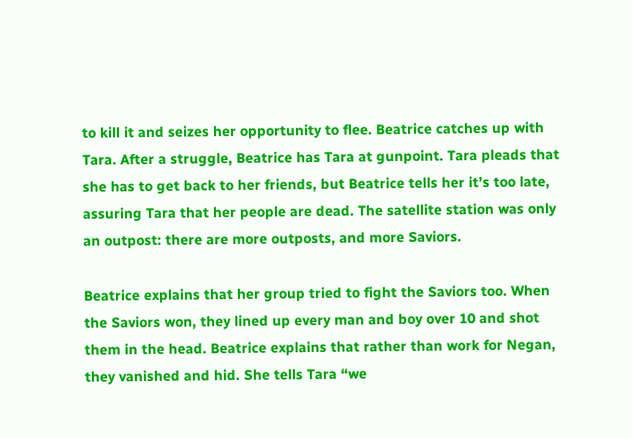to kill it and seizes her opportunity to flee. Beatrice catches up with Tara. After a struggle, Beatrice has Tara at gunpoint. Tara pleads that she has to get back to her friends, but Beatrice tells her it’s too late, assuring Tara that her people are dead. The satellite station was only an outpost: there are more outposts, and more Saviors.

Beatrice explains that her group tried to fight the Saviors too. When the Saviors won, they lined up every man and boy over 10 and shot them in the head. Beatrice explains that rather than work for Negan, they vanished and hid. She tells Tara “we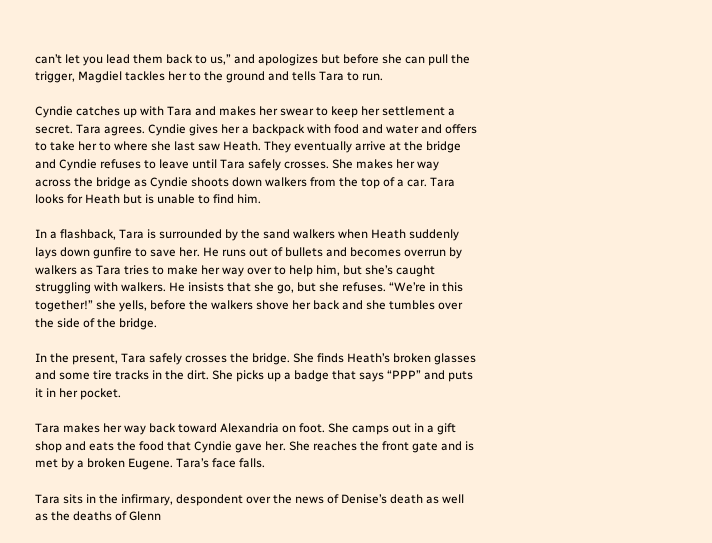can’t let you lead them back to us,” and apologizes but before she can pull the trigger, Magdiel tackles her to the ground and tells Tara to run.

Cyndie catches up with Tara and makes her swear to keep her settlement a secret. Tara agrees. Cyndie gives her a backpack with food and water and offers to take her to where she last saw Heath. They eventually arrive at the bridge and Cyndie refuses to leave until Tara safely crosses. She makes her way across the bridge as Cyndie shoots down walkers from the top of a car. Tara looks for Heath but is unable to find him.

In a flashback, Tara is surrounded by the sand walkers when Heath suddenly lays down gunfire to save her. He runs out of bullets and becomes overrun by walkers as Tara tries to make her way over to help him, but she’s caught struggling with walkers. He insists that she go, but she refuses. “We’re in this together!” she yells, before the walkers shove her back and she tumbles over the side of the bridge.

In the present, Tara safely crosses the bridge. She finds Heath’s broken glasses and some tire tracks in the dirt. She picks up a badge that says “PPP” and puts it in her pocket.

Tara makes her way back toward Alexandria on foot. She camps out in a gift shop and eats the food that Cyndie gave her. She reaches the front gate and is met by a broken Eugene. Tara’s face falls.

Tara sits in the infirmary, despondent over the news of Denise’s death as well as the deaths of Glenn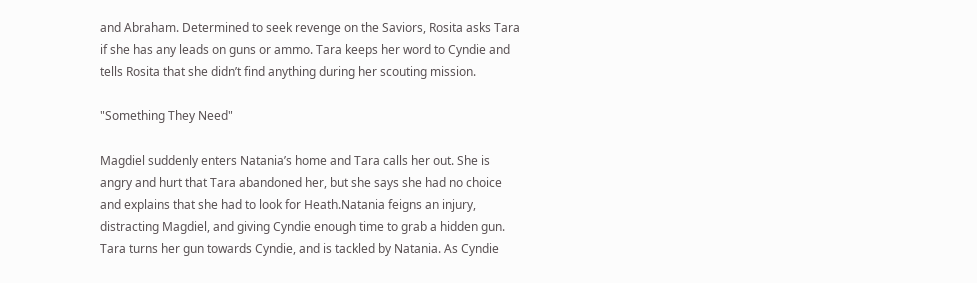and Abraham. Determined to seek revenge on the Saviors, Rosita asks Tara if she has any leads on guns or ammo. Tara keeps her word to Cyndie and tells Rosita that she didn’t find anything during her scouting mission.

"Something They Need"

Magdiel suddenly enters Natania’s home and Tara calls her out. She is angry and hurt that Tara abandoned her, but she says she had no choice and explains that she had to look for Heath.Natania feigns an injury, distracting Magdiel, and giving Cyndie enough time to grab a hidden gun. Tara turns her gun towards Cyndie, and is tackled by Natania. As Cyndie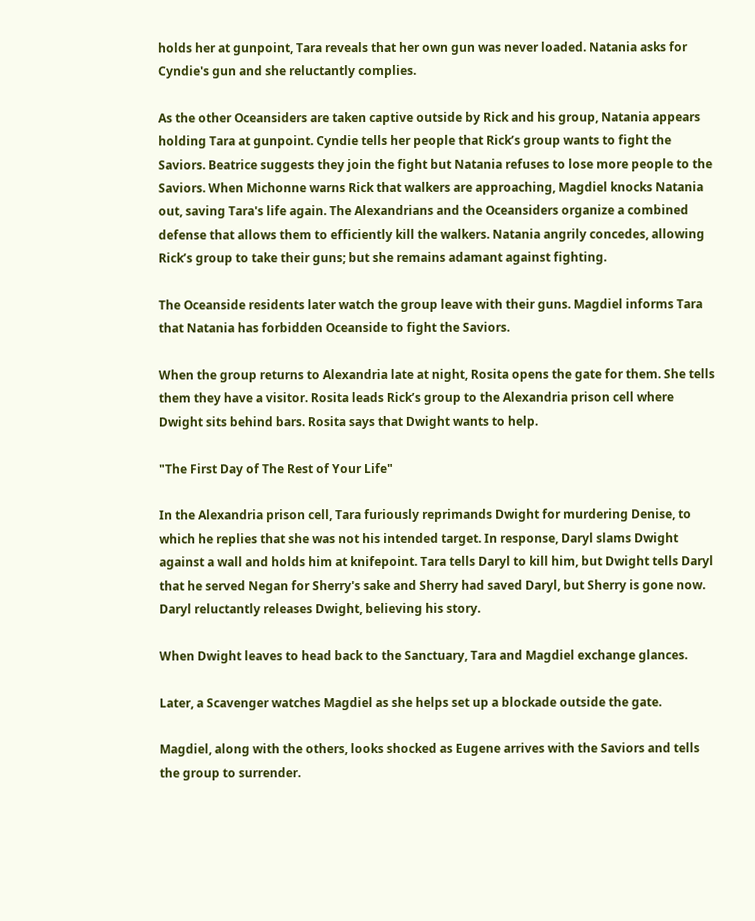holds her at gunpoint, Tara reveals that her own gun was never loaded. Natania asks for Cyndie's gun and she reluctantly complies.

As the other Oceansiders are taken captive outside by Rick and his group, Natania appears holding Tara at gunpoint. Cyndie tells her people that Rick’s group wants to fight the Saviors. Beatrice suggests they join the fight but Natania refuses to lose more people to the Saviors. When Michonne warns Rick that walkers are approaching, Magdiel knocks Natania out, saving Tara's life again. The Alexandrians and the Oceansiders organize a combined defense that allows them to efficiently kill the walkers. Natania angrily concedes, allowing Rick’s group to take their guns; but she remains adamant against fighting.

The Oceanside residents later watch the group leave with their guns. Magdiel informs Tara that Natania has forbidden Oceanside to fight the Saviors.

When the group returns to Alexandria late at night, Rosita opens the gate for them. She tells them they have a visitor. Rosita leads Rick’s group to the Alexandria prison cell where Dwight sits behind bars. Rosita says that Dwight wants to help.

"The First Day of The Rest of Your Life"

In the Alexandria prison cell, Tara furiously reprimands Dwight for murdering Denise, to which he replies that she was not his intended target. In response, Daryl slams Dwight against a wall and holds him at knifepoint. Tara tells Daryl to kill him, but Dwight tells Daryl that he served Negan for Sherry's sake and Sherry had saved Daryl, but Sherry is gone now. Daryl reluctantly releases Dwight, believing his story.

When Dwight leaves to head back to the Sanctuary, Tara and Magdiel exchange glances.

Later, a Scavenger watches Magdiel as she helps set up a blockade outside the gate.

Magdiel, along with the others, looks shocked as Eugene arrives with the Saviors and tells the group to surrender.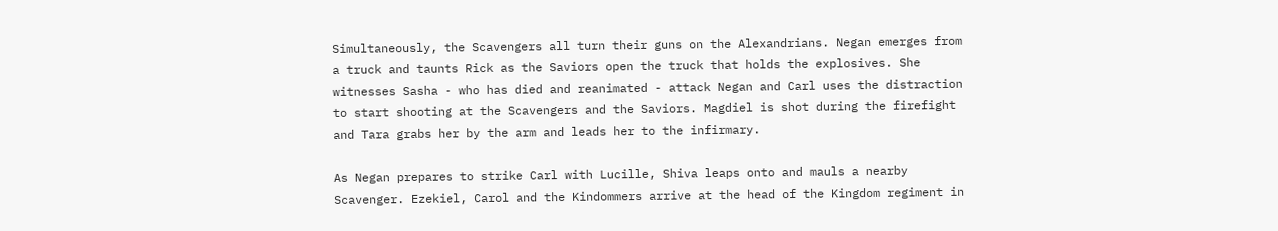Simultaneously, the Scavengers all turn their guns on the Alexandrians. Negan emerges from a truck and taunts Rick as the Saviors open the truck that holds the explosives. She witnesses Sasha - who has died and reanimated - attack Negan and Carl uses the distraction to start shooting at the Scavengers and the Saviors. Magdiel is shot during the firefight and Tara grabs her by the arm and leads her to the infirmary.

As Negan prepares to strike Carl with Lucille, Shiva leaps onto and mauls a nearby Scavenger. Ezekiel, Carol and the Kindommers arrive at the head of the Kingdom regiment in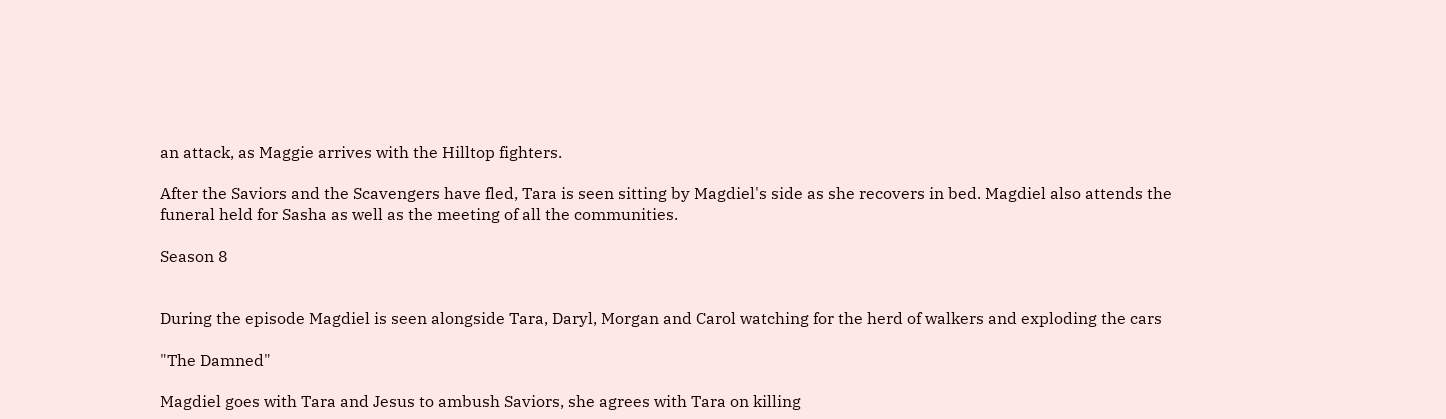an attack, as Maggie arrives with the Hilltop fighters.

After the Saviors and the Scavengers have fled, Tara is seen sitting by Magdiel's side as she recovers in bed. Magdiel also attends the funeral held for Sasha as well as the meeting of all the communities.

Season 8


During the episode Magdiel is seen alongside Tara, Daryl, Morgan and Carol watching for the herd of walkers and exploding the cars

"The Damned"

Magdiel goes with Tara and Jesus to ambush Saviors, she agrees with Tara on killing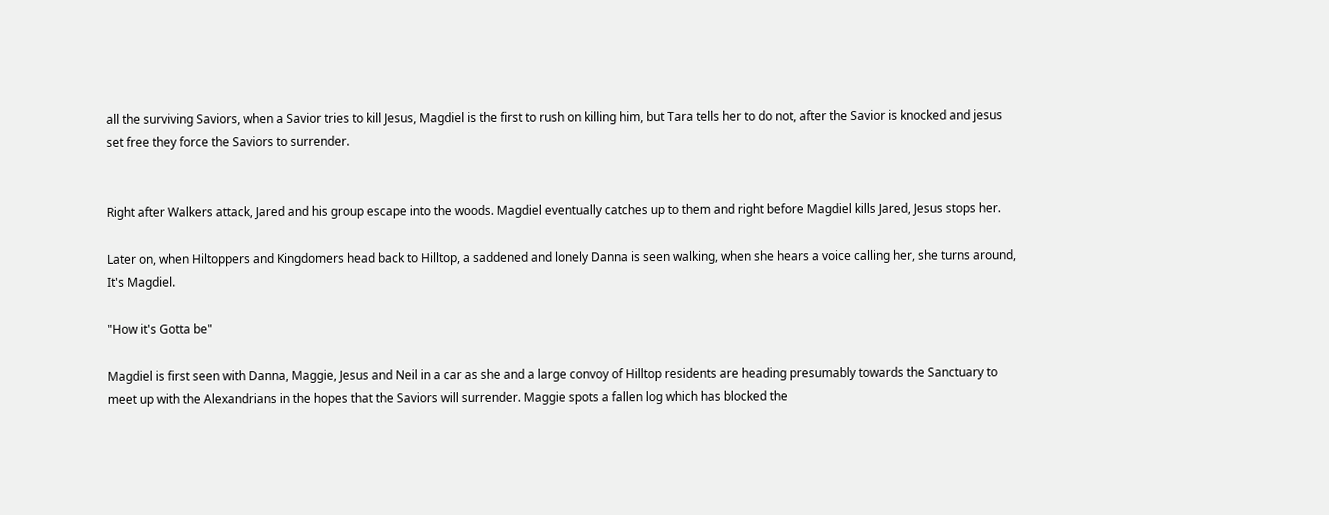all the surviving Saviors, when a Savior tries to kill Jesus, Magdiel is the first to rush on killing him, but Tara tells her to do not, after the Savior is knocked and jesus set free they force the Saviors to surrender.


Right after Walkers attack, Jared and his group escape into the woods. Magdiel eventually catches up to them and right before Magdiel kills Jared, Jesus stops her.

Later on, when Hiltoppers and Kingdomers head back to Hilltop, a saddened and lonely Danna is seen walking, when she hears a voice calling her, she turns around, It's Magdiel.

"How it's Gotta be"

Magdiel is first seen with Danna, Maggie, Jesus and Neil in a car as she and a large convoy of Hilltop residents are heading presumably towards the Sanctuary to meet up with the Alexandrians in the hopes that the Saviors will surrender. Maggie spots a fallen log which has blocked the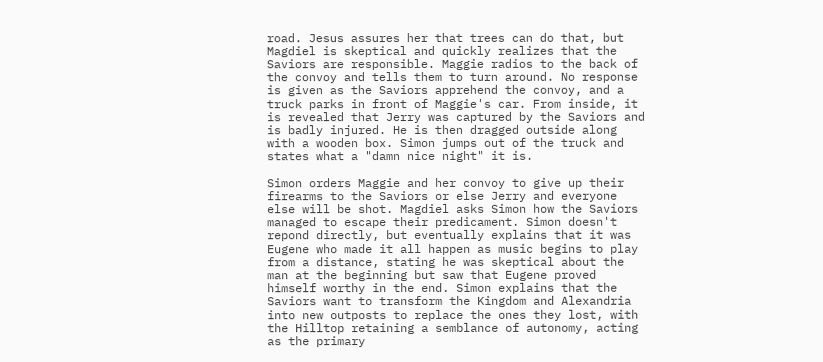road. Jesus assures her that trees can do that, but Magdiel is skeptical and quickly realizes that the Saviors are responsible. Maggie radios to the back of the convoy and tells them to turn around. No response is given as the Saviors apprehend the convoy, and a truck parks in front of Maggie's car. From inside, it is revealed that Jerry was captured by the Saviors and is badly injured. He is then dragged outside along with a wooden box. Simon jumps out of the truck and states what a "damn nice night" it is.

Simon orders Maggie and her convoy to give up their firearms to the Saviors or else Jerry and everyone else will be shot. Magdiel asks Simon how the Saviors managed to escape their predicament. Simon doesn't repond directly, but eventually explains that it was Eugene who made it all happen as music begins to play from a distance, stating he was skeptical about the man at the beginning but saw that Eugene proved himself worthy in the end. Simon explains that the Saviors want to transform the Kingdom and Alexandria into new outposts to replace the ones they lost, with the Hilltop retaining a semblance of autonomy, acting as the primary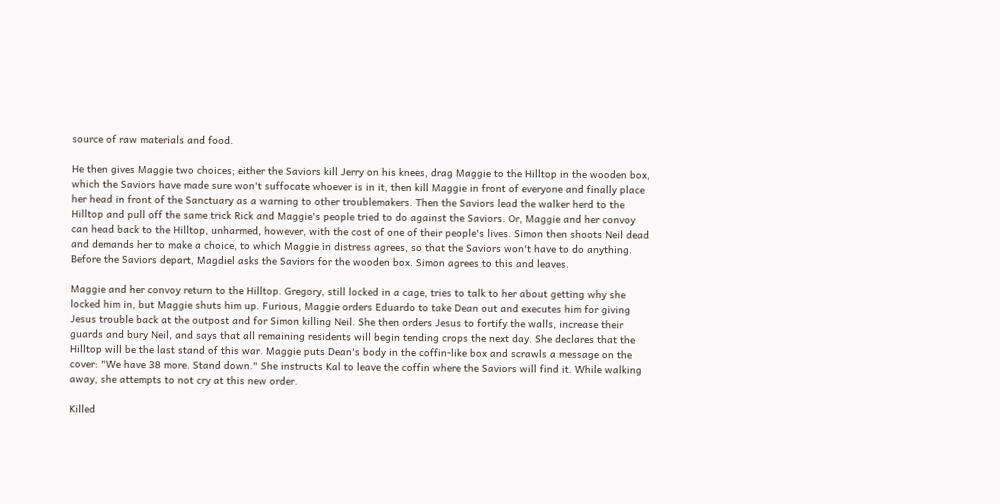source of raw materials and food.

He then gives Maggie two choices; either the Saviors kill Jerry on his knees, drag Maggie to the Hilltop in the wooden box, which the Saviors have made sure won't suffocate whoever is in it, then kill Maggie in front of everyone and finally place her head in front of the Sanctuary as a warning to other troublemakers. Then the Saviors lead the walker herd to the Hilltop and pull off the same trick Rick and Maggie's people tried to do against the Saviors. Or, Maggie and her convoy can head back to the Hilltop, unharmed, however, with the cost of one of their people's lives. Simon then shoots Neil dead and demands her to make a choice, to which Maggie in distress agrees, so that the Saviors won't have to do anything. Before the Saviors depart, Magdiel asks the Saviors for the wooden box. Simon agrees to this and leaves.

Maggie and her convoy return to the Hilltop. Gregory, still locked in a cage, tries to talk to her about getting why she locked him in, but Maggie shuts him up. Furious, Maggie orders Eduardo to take Dean out and executes him for giving Jesus trouble back at the outpost and for Simon killing Neil. She then orders Jesus to fortify the walls, increase their guards and bury Neil, and says that all remaining residents will begin tending crops the next day. She declares that the Hilltop will be the last stand of this war. Maggie puts Dean's body in the coffin-like box and scrawls a message on the cover: "We have 38 more. Stand down." She instructs Kal to leave the coffin where the Saviors will find it. While walking away, she attempts to not cry at this new order.

Killed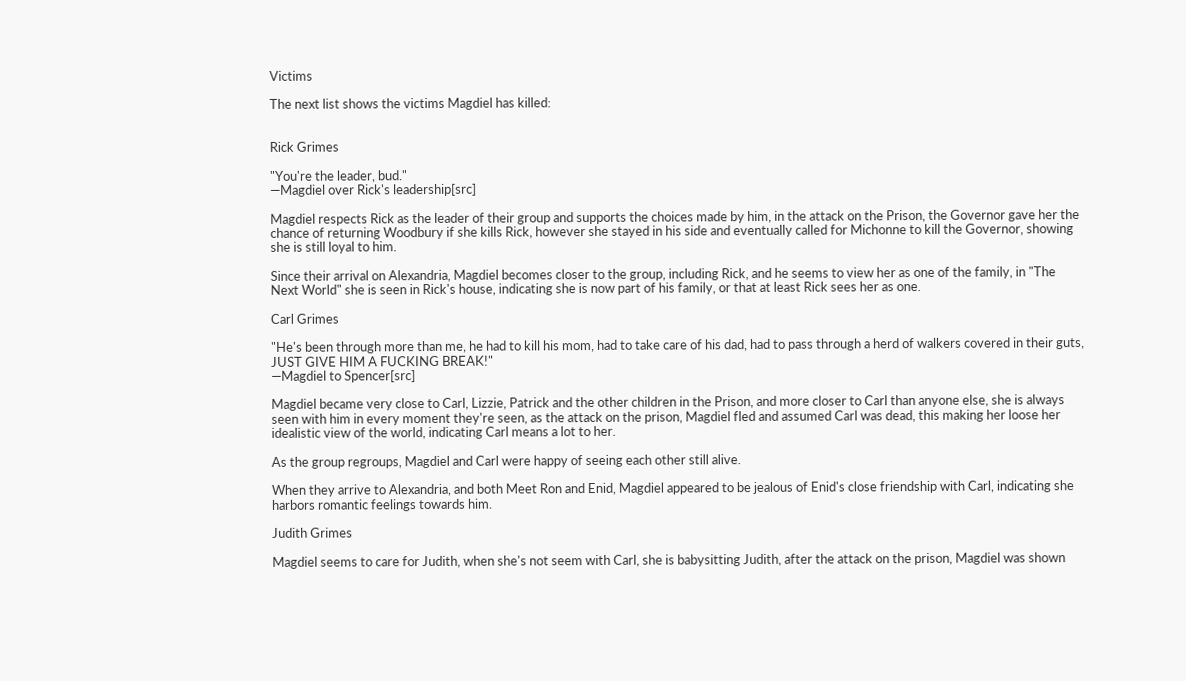Victims

The next list shows the victims Magdiel has killed:


Rick Grimes

"You're the leader, bud."
—Magdiel over Rick's leadership[src]

Magdiel respects Rick as the leader of their group and supports the choices made by him, in the attack on the Prison, the Governor gave her the chance of returning Woodbury if she kills Rick, however she stayed in his side and eventually called for Michonne to kill the Governor, showing she is still loyal to him.

Since their arrival on Alexandria, Magdiel becomes closer to the group, including Rick, and he seems to view her as one of the family, in "The Next World" she is seen in Rick's house, indicating she is now part of his family, or that at least Rick sees her as one.

Carl Grimes

"He's been through more than me, he had to kill his mom, had to take care of his dad, had to pass through a herd of walkers covered in their guts, JUST GIVE HIM A FUCKING BREAK!"
—Magdiel to Spencer[src]

Magdiel became very close to Carl, Lizzie, Patrick and the other children in the Prison, and more closer to Carl than anyone else, she is always seen with him in every moment they're seen, as the attack on the prison, Magdiel fled and assumed Carl was dead, this making her loose her idealistic view of the world, indicating Carl means a lot to her.

As the group regroups, Magdiel and Carl were happy of seeing each other still alive.

When they arrive to Alexandria, and both Meet Ron and Enid, Magdiel appeared to be jealous of Enid's close friendship with Carl, indicating she harbors romantic feelings towards him.

Judith Grimes

Magdiel seems to care for Judith, when she's not seem with Carl, she is babysitting Judith, after the attack on the prison, Magdiel was shown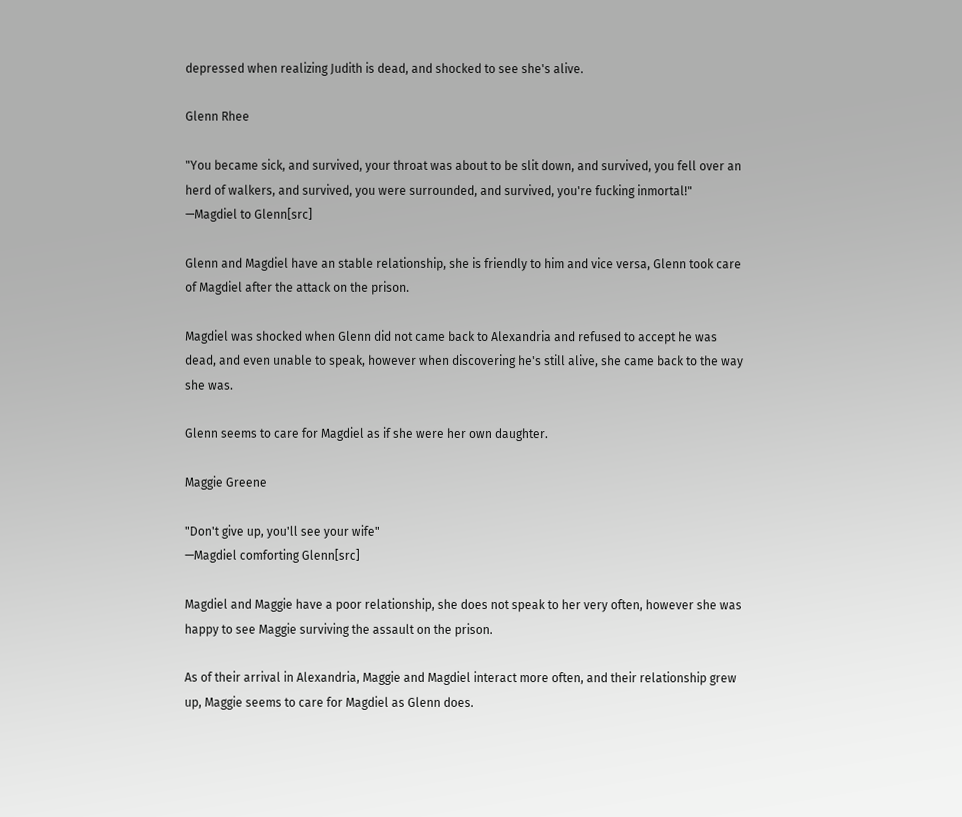depressed when realizing Judith is dead, and shocked to see she's alive.

Glenn Rhee

"You became sick, and survived, your throat was about to be slit down, and survived, you fell over an herd of walkers, and survived, you were surrounded, and survived, you're fucking inmortal!"
—Magdiel to Glenn[src]

Glenn and Magdiel have an stable relationship, she is friendly to him and vice versa, Glenn took care of Magdiel after the attack on the prison.

Magdiel was shocked when Glenn did not came back to Alexandria and refused to accept he was dead, and even unable to speak, however when discovering he's still alive, she came back to the way she was.

Glenn seems to care for Magdiel as if she were her own daughter.

Maggie Greene

"Don't give up, you'll see your wife"
—Magdiel comforting Glenn[src]

Magdiel and Maggie have a poor relationship, she does not speak to her very often, however she was happy to see Maggie surviving the assault on the prison.

As of their arrival in Alexandria, Maggie and Magdiel interact more often, and their relationship grew up, Maggie seems to care for Magdiel as Glenn does.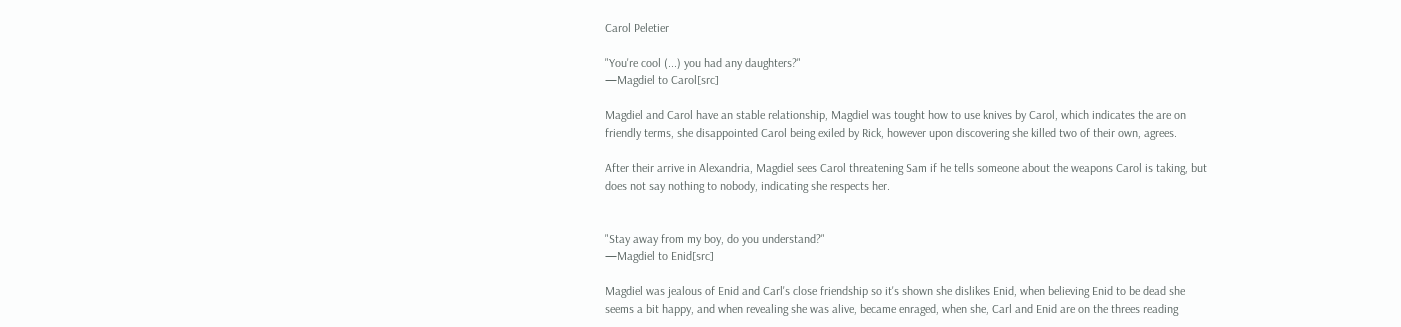Carol Peletier

"You're cool (...) you had any daughters?"
—Magdiel to Carol[src]

Magdiel and Carol have an stable relationship, Magdiel was tought how to use knives by Carol, which indicates the are on friendly terms, she disappointed Carol being exiled by Rick, however upon discovering she killed two of their own, agrees.

After their arrive in Alexandria, Magdiel sees Carol threatening Sam if he tells someone about the weapons Carol is taking, but does not say nothing to nobody, indicating she respects her.


"Stay away from my boy, do you understand?"
—Magdiel to Enid[src]

Magdiel was jealous of Enid and Carl's close friendship so it's shown she dislikes Enid, when believing Enid to be dead she seems a bit happy, and when revealing she was alive, became enraged, when she, Carl and Enid are on the threes reading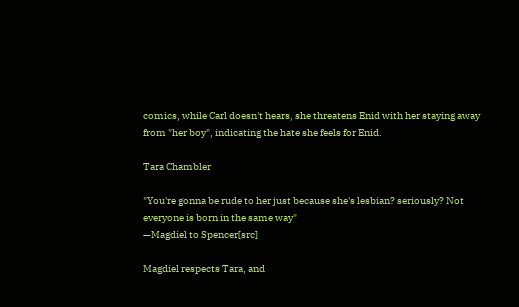comics, while Carl doesn't hears, she threatens Enid with her staying away from "her boy", indicating the hate she feels for Enid.

Tara Chambler

"You're gonna be rude to her just because she's lesbian? seriously? Not everyone is born in the same way"
—Magdiel to Spencer[src]

Magdiel respects Tara, and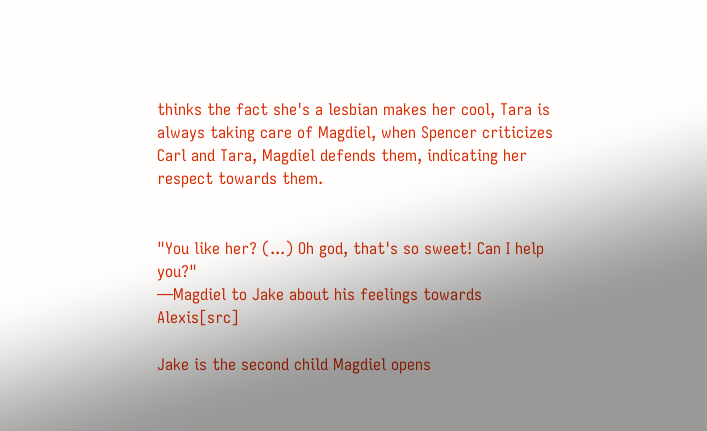thinks the fact she's a lesbian makes her cool, Tara is always taking care of Magdiel, when Spencer criticizes Carl and Tara, Magdiel defends them, indicating her respect towards them.


"You like her? (...) Oh god, that's so sweet! Can I help you?"
—Magdiel to Jake about his feelings towards Alexis[src]

Jake is the second child Magdiel opens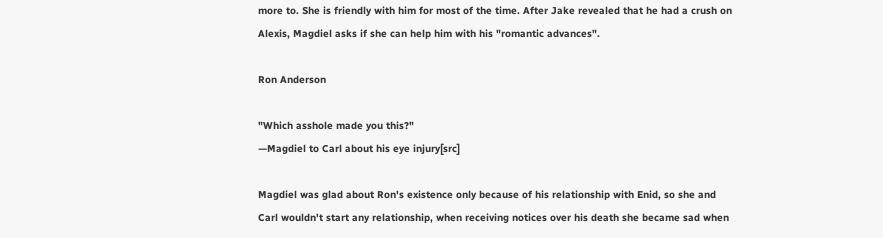more to. She is friendly with him for most of the time. After Jake revealed that he had a crush on Alexis, Magdiel asks if she can help him with his "romantic advances".

Ron Anderson

"Which asshole made you this?"
—Magdiel to Carl about his eye injury[src]

Magdiel was glad about Ron's existence only because of his relationship with Enid, so she and Carl wouldn't start any relationship, when receiving notices over his death she became sad when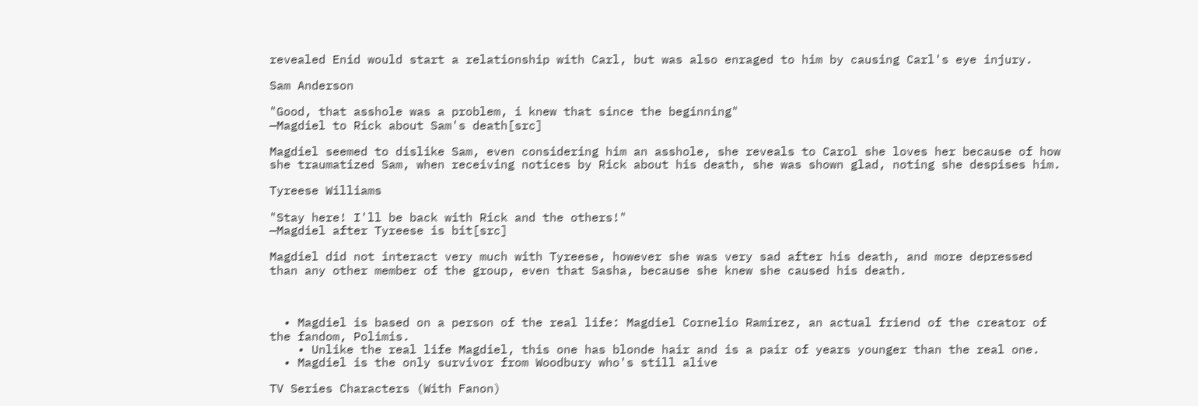revealed Enid would start a relationship with Carl, but was also enraged to him by causing Carl's eye injury.

Sam Anderson

"Good, that asshole was a problem, i knew that since the beginning"
—Magdiel to Rick about Sam's death[src]

Magdiel seemed to dislike Sam, even considering him an asshole, she reveals to Carol she loves her because of how she traumatized Sam, when receiving notices by Rick about his death, she was shown glad, noting she despises him.

Tyreese Williams

"Stay here! I'll be back with Rick and the others!"
—Magdiel after Tyreese is bit[src]

Magdiel did not interact very much with Tyreese, however she was very sad after his death, and more depressed than any other member of the group, even that Sasha, because she knew she caused his death.



  • Magdiel is based on a person of the real life: Magdiel Cornelio Ramirez, an actual friend of the creator of the fandom, Polimis.
    • Unlike the real life Magdiel, this one has blonde hair and is a pair of years younger than the real one.
  • Magdiel is the only survivor from Woodbury who's still alive

TV Series Characters (With Fanon)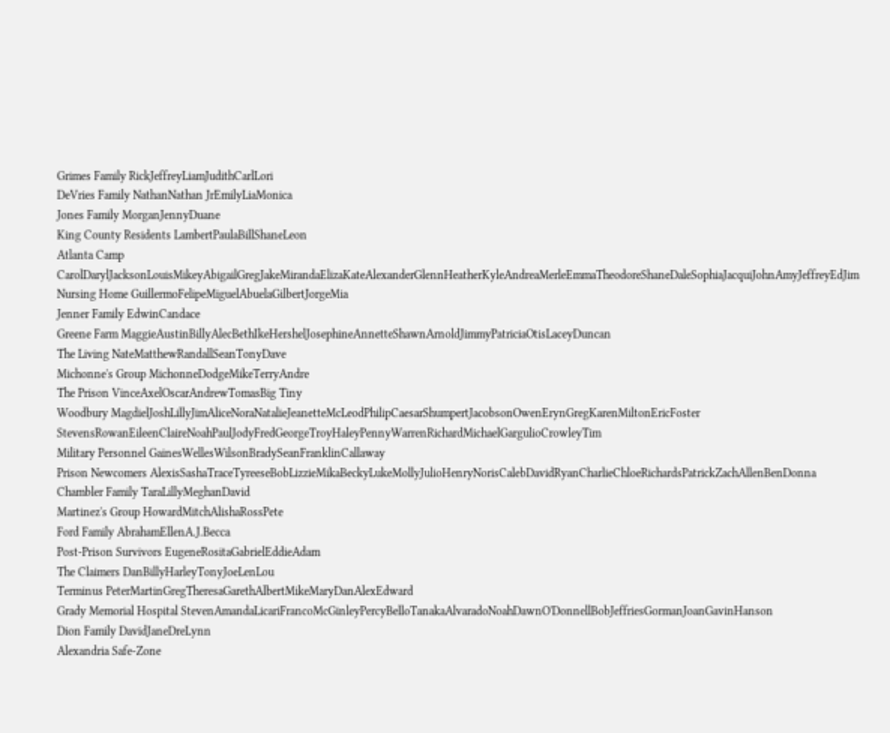Grimes Family RickJeffreyLiamJudithCarlLori
DeVries Family NathanNathan JrEmilyLiaMonica
Jones Family MorganJennyDuane
King County Residents LambertPaulaBillShaneLeon
Atlanta Camp CarolDarylJacksonLouisMikeyAbigailGregJakeMirandaElizaKateAlexanderGlennHeatherKyleAndreaMerleEmmaTheodoreShaneDaleSophiaJacquiJohnAmyJeffreyEdJim
Nursing Home GuillermoFelipeMiguelAbuelaGilbertJorgeMia
Jenner Family EdwinCandace
Greene Farm MaggieAustinBillyAlecBethIkeHershelJosephineAnnetteShawnArnoldJimmyPatriciaOtisLaceyDuncan
The Living NateMatthewRandallSeanTonyDave
Michonne's Group MichonneDodgeMikeTerryAndre
The Prison VinceAxelOscarAndrewTomasBig Tiny
Woodbury MagdielJoshLillyJimAliceNoraNatalieJeanetteMcLeodPhilipCaesarShumpertJacobsonOwenErynGregKarenMiltonEricFoster StevensRowanEileenClaireNoahPaulJodyFredGeorgeTroyHaleyPennyWarrenRichardMichaelGargulioCrowleyTim
Military Personnel GainesWellesWilsonBradySeanFranklinCallaway
Prison Newcomers AlexisSashaTraceTyreeseBobLizzieMikaBeckyLukeMollyJulioHenryNorisCalebDavidRyanCharlieChloeRichardsPatrickZachAllenBenDonna
Chambler Family TaraLillyMeghanDavid
Martinez's Group HowardMitchAlishaRossPete
Ford Family AbrahamEllenA.J.Becca
Post-Prison Survivors EugeneRositaGabrielEddieAdam
The Claimers DanBillyHarleyTonyJoeLenLou
Terminus PeterMartinGregTheresaGarethAlbertMikeMaryDanAlexEdward
Grady Memorial Hospital StevenAmandaLicariFrancoMcGinleyPercyBelloTanakaAlvaradoNoahDawnO'DonnellBobJeffriesGormanJoanGavinHanson
Dion Family DavidJaneDreLynn
Alexandria Safe-Zone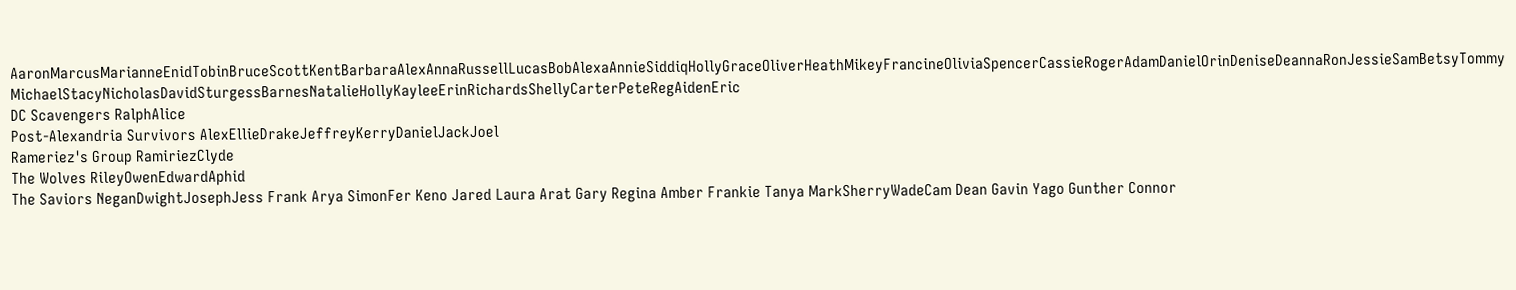AaronMarcusMarianneEnidTobinBruceScottKentBarbaraAlexAnnaRussellLucasBobAlexaAnnieSiddiqHollyGraceOliverHeathMikeyFrancineOliviaSpencerCassieRogerAdamDanielOrinDeniseDeannaRonJessieSamBetsyTommyMichaelStacyNicholasDavidSturgessBarnesNatalieHollyKayleeErinRichardsShellyCarterPeteRegAidenEric
DC Scavengers RalphAlice
Post-Alexandria Survivors AlexEllieDrakeJeffreyKerryDanielJackJoel
Rameriez's Group RamiriezClyde
The Wolves RileyOwenEdwardAphid
The Saviors NeganDwightJosephJess Frank Arya SimonFer Keno Jared Laura Arat Gary Regina Amber Frankie Tanya MarkSherryWadeCam Dean Gavin Yago Gunther Connor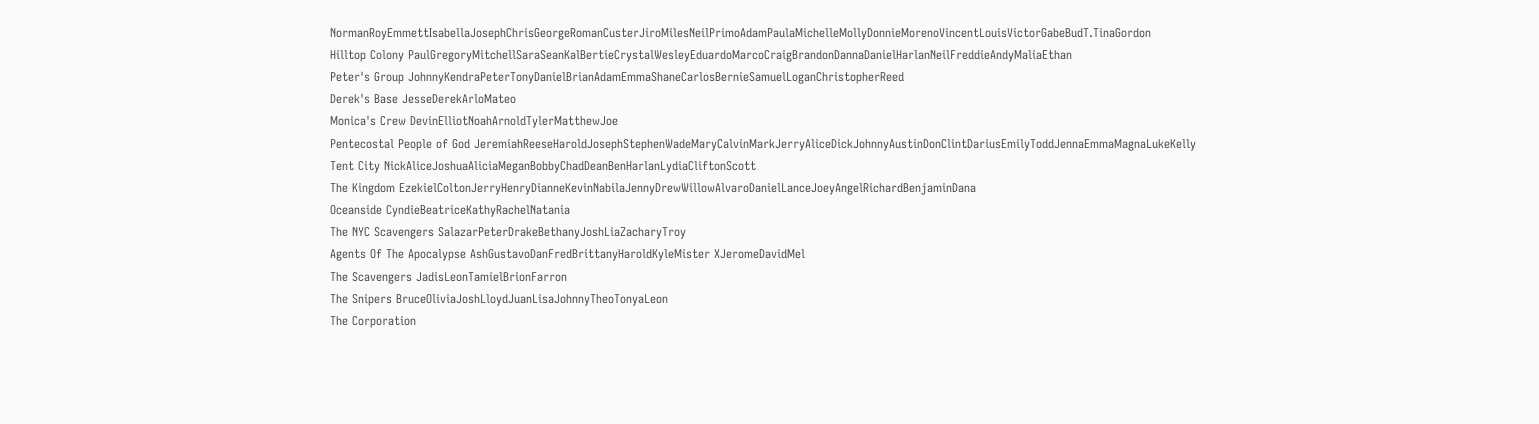NormanRoyEmmettIsabellaJosephChrisGeorgeRomanCusterJiroMilesNeilPrimoAdamPaulaMichelleMollyDonnieMorenoVincentLouisVictorGabeBudT.TinaGordon
Hilltop Colony PaulGregoryMitchellSaraSeanKalBertieCrystalWesleyEduardoMarcoCraigBrandonDannaDanielHarlanNeilFreddieAndyMaliaEthan
Peter's Group JohnnyKendraPeterTonyDanielBrianAdamEmmaShaneCarlosBernieSamuelLoganChristopherReed
Derek's Base JesseDerekArloMateo
Monica's Crew DevinElliotNoahArnoldTylerMatthewJoe
Pentecostal People of God JeremiahReeseHaroldJosephStephenWadeMaryCalvinMarkJerryAliceDickJohnnyAustinDonClintDariusEmilyToddJennaEmmaMagnaLukeKelly
Tent City NickAliceJoshuaAliciaMeganBobbyChadDeanBenHarlanLydiaCliftonScott
The Kingdom EzekielColtonJerryHenryDianneKevinNabilaJennyDrewWillowAlvaroDanielLanceJoeyAngelRichardBenjaminDana
Oceanside CyndieBeatriceKathyRachelNatania
The NYC Scavengers SalazarPeterDrakeBethanyJoshLiaZacharyTroy
Agents Of The Apocalypse AshGustavoDanFredBrittanyHaroldKyleMister XJeromeDavidMel
The Scavengers JadisLeonTamielBrionFarron
The Snipers BruceOliviaJoshLloydJuanLisaJohnnyTheoTonyaLeon
The Corporation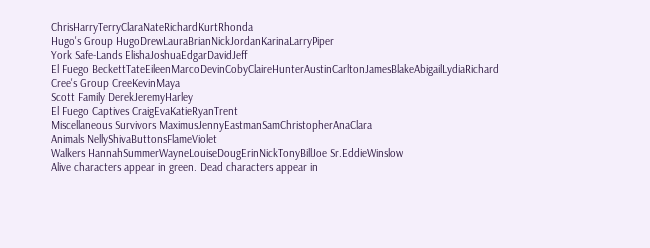ChrisHarryTerryClaraNateRichardKurtRhonda
Hugo's Group HugoDrewLauraBrianNickJordanKarinaLarryPiper
York Safe-Lands ElishaJoshuaEdgarDavidJeff
El Fuego BeckettTateEileenMarcoDevinCobyClaireHunterAustinCarltonJamesBlakeAbigailLydiaRichard
Cree's Group CreeKevinMaya
Scott Family DerekJeremyHarley
El Fuego Captives CraigEvaKatieRyanTrent
Miscellaneous Survivors MaximusJennyEastmanSamChristopherAnaClara
Animals NellyShivaButtonsFlameViolet
Walkers HannahSummerWayneLouiseDougErinNickTonyBillJoe Sr.EddieWinslow
Alive characters appear in green. Dead characters appear in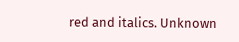red and italics. Unknown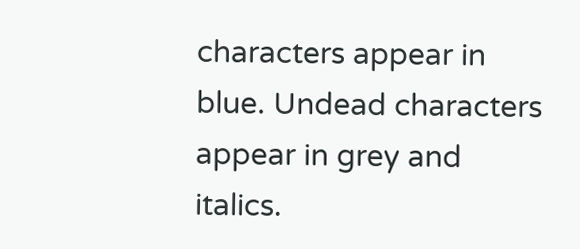characters appear in blue. Undead characters appear in grey and italics.